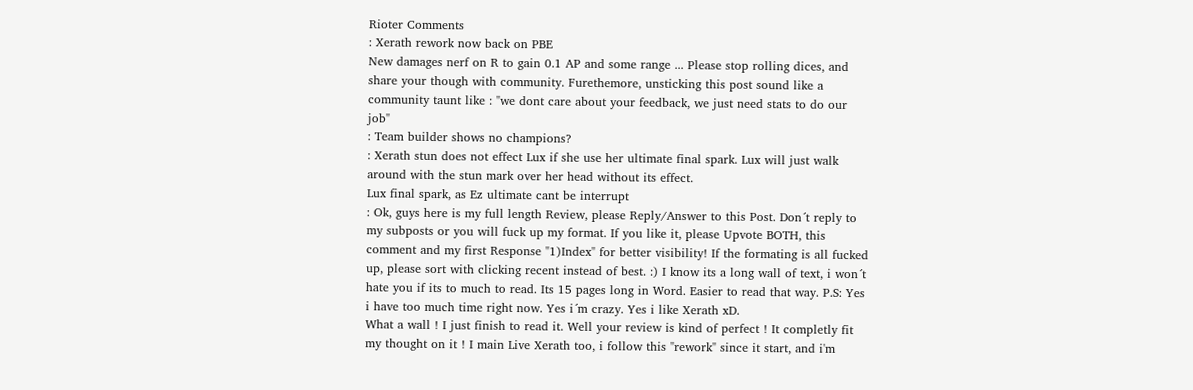Rioter Comments
: Xerath rework now back on PBE
New damages nerf on R to gain 0.1 AP and some range ... Please stop rolling dices, and share your though with community. Furethemore, unsticking this post sound like a community taunt like : "we dont care about your feedback, we just need stats to do our job"
: Team builder shows no champions?
: Xerath stun does not effect Lux if she use her ultimate final spark. Lux will just walk around with the stun mark over her head without its effect.
Lux final spark, as Ez ultimate cant be interrupt
: Ok, guys here is my full length Review, please Reply/Answer to this Post. Don´t reply to my subposts or you will fuck up my format. If you like it, please Upvote BOTH, this comment and my first Response "1)Index" for better visibility! If the formating is all fucked up, please sort with clicking recent instead of best. :) I know its a long wall of text, i won´t hate you if its to much to read. Its 15 pages long in Word. Easier to read that way. P.S: Yes i have too much time right now. Yes i´m crazy. Yes i like Xerath xD.
What a wall ! I just finish to read it. Well your review is kind of perfect ! It completly fit my thought on it ! I main Live Xerath too, i follow this "rework" since it start, and i'm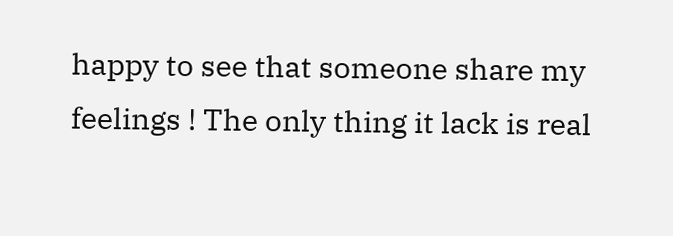happy to see that someone share my feelings ! The only thing it lack is real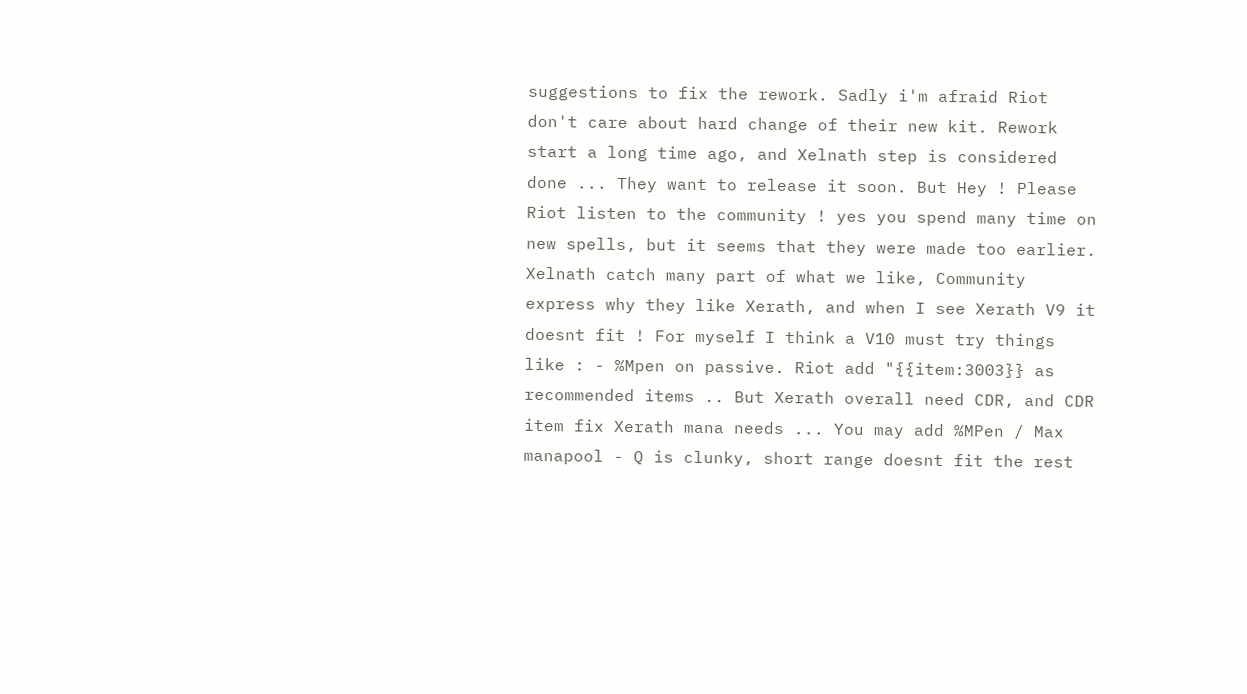suggestions to fix the rework. Sadly i'm afraid Riot don't care about hard change of their new kit. Rework start a long time ago, and Xelnath step is considered done ... They want to release it soon. But Hey ! Please Riot listen to the community ! yes you spend many time on new spells, but it seems that they were made too earlier. Xelnath catch many part of what we like, Community express why they like Xerath, and when I see Xerath V9 it doesnt fit ! For myself I think a V10 must try things like : - %Mpen on passive. Riot add "{{item:3003}} as recommended items .. But Xerath overall need CDR, and CDR item fix Xerath mana needs ... You may add %MPen / Max manapool - Q is clunky, short range doesnt fit the rest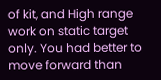of kit, and High range work on static target only. You had better to move forward than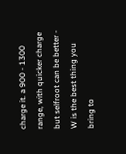charge it. a 900 - 1300 range, with quicker charge but selfroot can be better - W is the best thing you bring to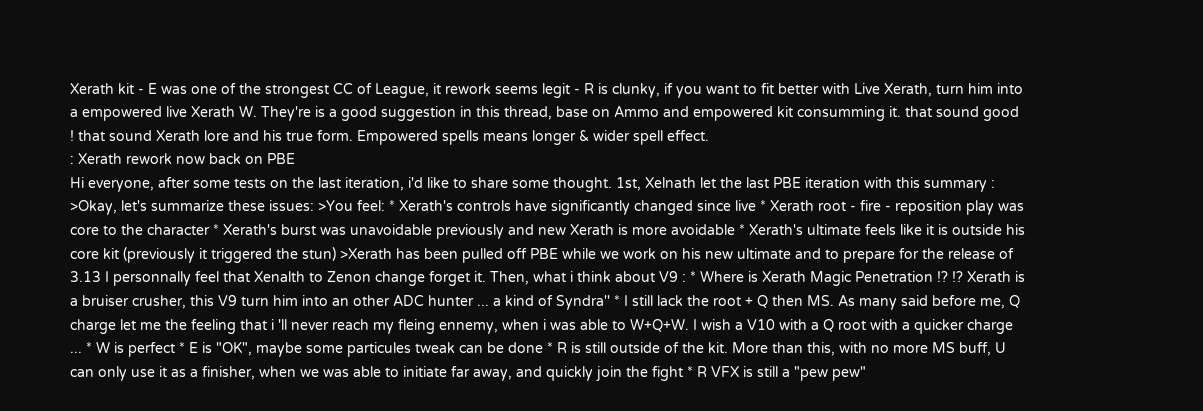Xerath kit - E was one of the strongest CC of League, it rework seems legit - R is clunky, if you want to fit better with Live Xerath, turn him into a empowered live Xerath W. They're is a good suggestion in this thread, base on Ammo and empowered kit consumming it. that sound good ! that sound Xerath lore and his true form. Empowered spells means longer & wider spell effect.
: Xerath rework now back on PBE
Hi everyone, after some tests on the last iteration, i'd like to share some thought. 1st, Xelnath let the last PBE iteration with this summary : >Okay, let's summarize these issues: >You feel: * Xerath's controls have significantly changed since live * Xerath root - fire - reposition play was core to the character * Xerath's burst was unavoidable previously and new Xerath is more avoidable * Xerath's ultimate feels like it is outside his core kit (previously it triggered the stun) >Xerath has been pulled off PBE while we work on his new ultimate and to prepare for the release of 3.13 I personnally feel that Xenalth to Zenon change forget it. Then, what i think about V9 : * Where is Xerath Magic Penetration !? !? Xerath is a bruiser crusher, this V9 turn him into an other ADC hunter ... a kind of Syndra'' * I still lack the root + Q then MS. As many said before me, Q charge let me the feeling that i 'll never reach my fleing ennemy, when i was able to W+Q+W. I wish a V10 with a Q root with a quicker charge ... * W is perfect * E is "OK", maybe some particules tweak can be done * R is still outside of the kit. More than this, with no more MS buff, U can only use it as a finisher, when we was able to initiate far away, and quickly join the fight * R VFX is still a "pew pew"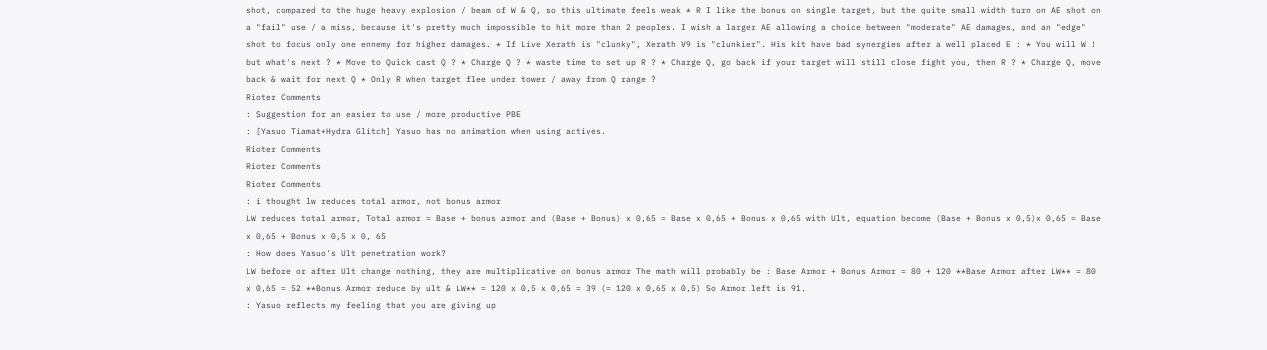shot, compared to the huge heavy explosion / beam of W & Q, so this ultimate feels weak * R I like the bonus on single target, but the quite small width turn on AE shot on a "fail" use / a miss, because it's pretty much impossible to hit more than 2 peoples. I wish a larger AE allowing a choice between "moderate" AE damages, and an "edge" shot to focus only one ennemy for higher damages. * If Live Xerath is "clunky", Xerath V9 is "clunkier". His kit have bad synergies after a well placed E : * You will W ! but what's next ? * Move to Quick cast Q ? * Charge Q ? * waste time to set up R ? * Charge Q, go back if your target will still close fight you, then R ? * Charge Q, move back & wait for next Q * Only R when target flee under tower / away from Q range ?
Rioter Comments
: Suggestion for an easier to use / more productive PBE
: [Yasuo Tiamat+Hydra Glitch] Yasuo has no animation when using actives.
Rioter Comments
Rioter Comments
Rioter Comments
: i thought lw reduces total armor, not bonus armor
LW reduces total armor, Total armor = Base + bonus armor and (Base + Bonus) x 0,65 = Base x 0,65 + Bonus x 0,65 with Ult, equation become (Base + Bonus x 0,5)x 0,65 = Base x 0,65 + Bonus x 0,5 x 0, 65
: How does Yasuo's Ult penetration work?
LW before or after Ult change nothing, they are multiplicative on bonus armor The math will probably be : Base Armor + Bonus Armor = 80 + 120 **Base Armor after LW** = 80 x 0,65 = 52 **Bonus Armor reduce by ult & LW** = 120 x 0,5 x 0,65 = 39 (= 120 x 0,65 x 0,5) So Armor left is 91.
: Yasuo reflects my feeling that you are giving up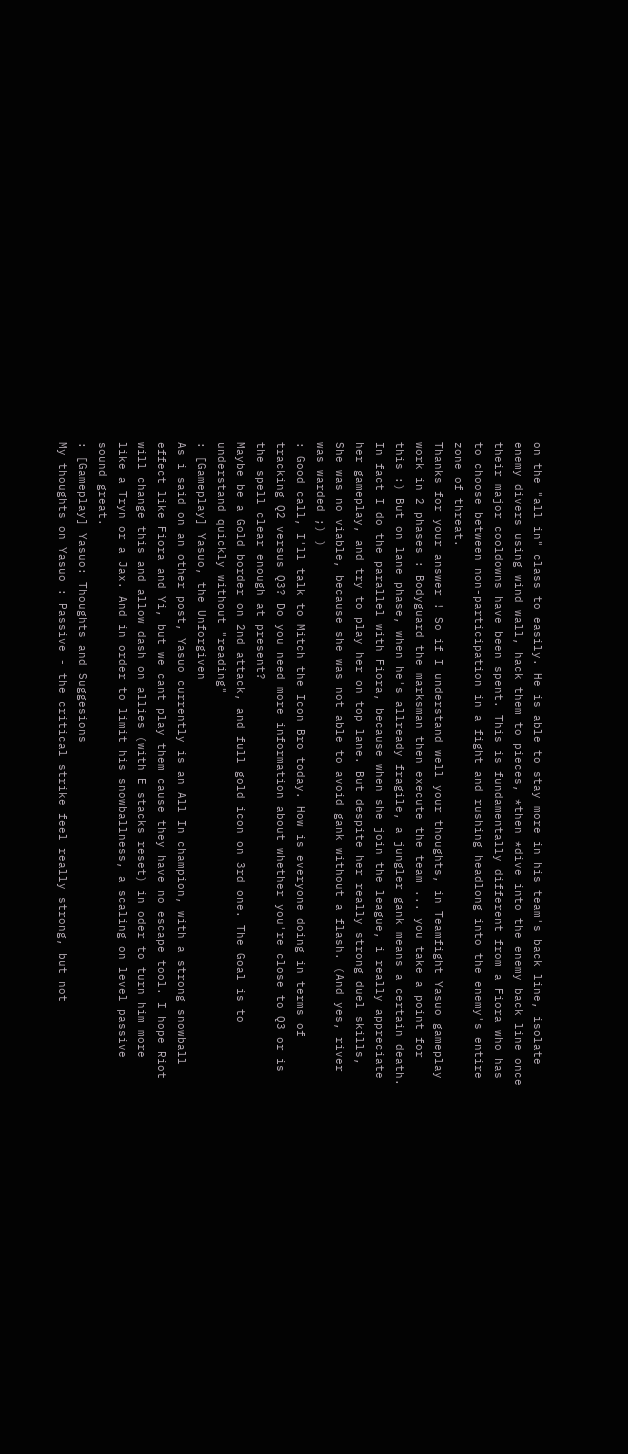on the "all in" class to easily. He is able to stay more in his team's back line, isolate enemy divers using wind wall, hack them to pieces, *then *dive into the enemy back line once their major cooldowns have been spent. This is fundamentally different from a Fiora who has to choose between non-participation in a fight and rushing headlong into the enemy's entire zone of threat.
Thanks for your answer ! So if I understand well your thoughts, in Teamfight Yasuo gameplay work in 2 phases : Bodyguard the marksman then execute the team ... you take a point for this :) But on lane phase, when he's allready fragile, a jungler gank means a certain death. In fact I do the parallel with Fiora, because when she join the league, i really appreciate her gameplay, and try to play her on top lane. But despite her really strong duel skills, She was no viable, because she was not able to avoid gank without a flash. (And yes, river was warded ;) )
: Good call, I'll talk to Mitch the Icon Bro today. How is everyone doing in terms of tracking Q2 versus Q3? Do you need more information about whether you're close to Q3 or is the spell clear enough at present?
Maybe be a Gold border on 2nd attack, and full gold icon on 3rd one. The Goal is to understand quickly without "reading"
: [Gameplay] Yasuo, the Unforgiven
As i said on an other post, Yasuo currently is an All In champion, with a strong snowball effect like Fiora and Yi, but we cant play them cause they have no escape tool. I hope Riot will change this and allow dash on allies (with E stacks reset) in oder to turn him more like a Tryn or a Jax. And in order to limit his snowballness, a scaling on level passive sound great.
: [Gameplay] Yasuo: Thoughts and Suggesions
My thoughts on Yasuo : Passive - the critical strike feel really strong, but not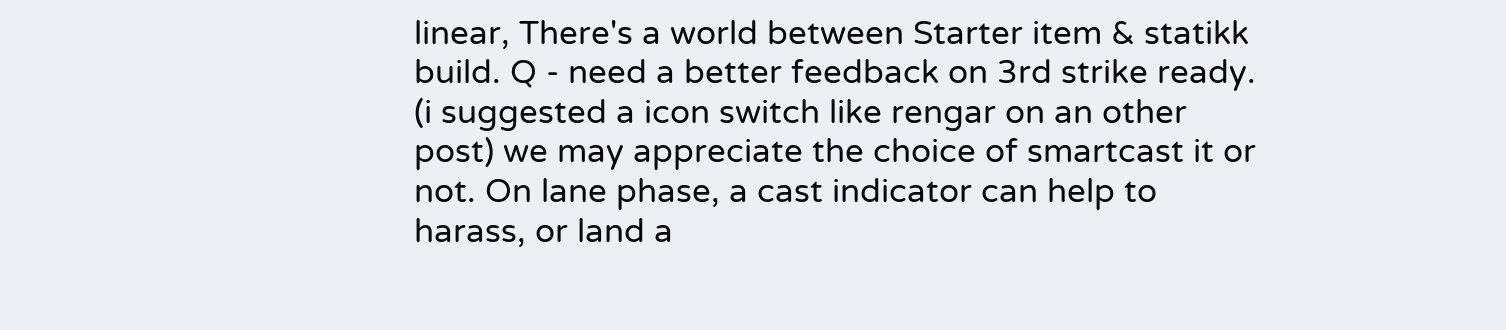linear, There's a world between Starter item & statikk build. Q - need a better feedback on 3rd strike ready. (i suggested a icon switch like rengar on an other post) we may appreciate the choice of smartcast it or not. On lane phase, a cast indicator can help to harass, or land a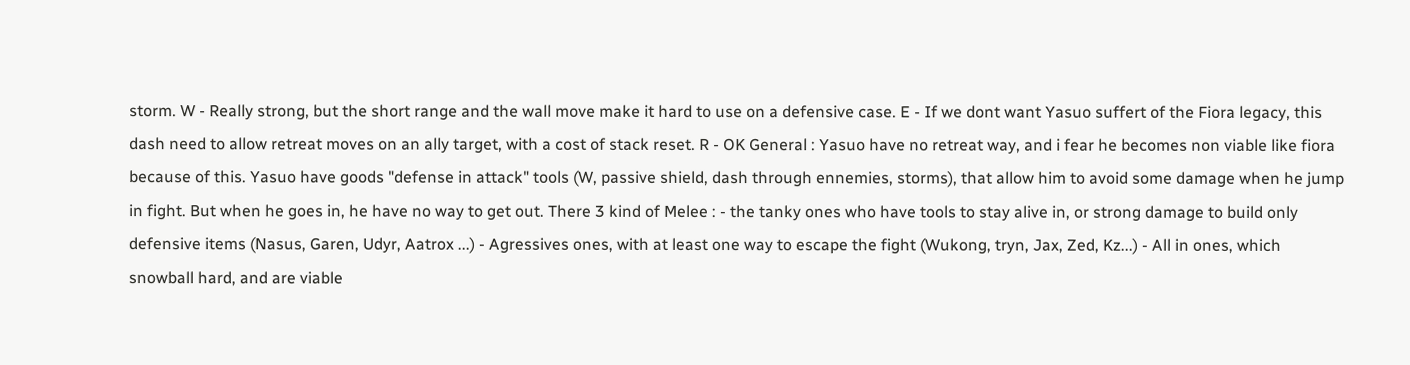storm. W - Really strong, but the short range and the wall move make it hard to use on a defensive case. E - If we dont want Yasuo suffert of the Fiora legacy, this dash need to allow retreat moves on an ally target, with a cost of stack reset. R - OK General : Yasuo have no retreat way, and i fear he becomes non viable like fiora because of this. Yasuo have goods "defense in attack" tools (W, passive shield, dash through ennemies, storms), that allow him to avoid some damage when he jump in fight. But when he goes in, he have no way to get out. There 3 kind of Melee : - the tanky ones who have tools to stay alive in, or strong damage to build only defensive items (Nasus, Garen, Udyr, Aatrox ...) - Agressives ones, with at least one way to escape the fight (Wukong, tryn, Jax, Zed, Kz...) - All in ones, which snowball hard, and are viable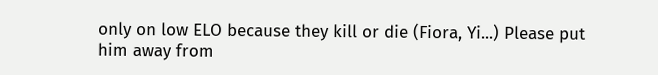only on low ELO because they kill or die (Fiora, Yi...) Please put him away from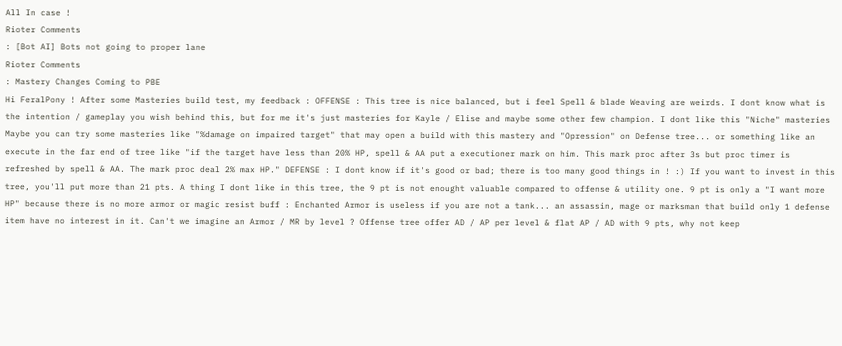All In case !
Rioter Comments
: [Bot AI] Bots not going to proper lane
Rioter Comments
: Mastery Changes Coming to PBE
Hi FeralPony ! After some Masteries build test, my feedback : OFFENSE : This tree is nice balanced, but i feel Spell & blade Weaving are weirds. I dont know what is the intention / gameplay you wish behind this, but for me it's just masteries for Kayle / Elise and maybe some other few champion. I dont like this "Niche" masteries Maybe you can try some masteries like "%damage on impaired target" that may open a build with this mastery and "Opression" on Defense tree... or something like an execute in the far end of tree like "if the target have less than 20% HP, spell & AA put a executioner mark on him. This mark proc after 3s but proc timer is refreshed by spell & AA. The mark proc deal 2% max HP." DEFENSE : I dont know if it's good or bad; there is too many good things in ! :) If you want to invest in this tree, you'll put more than 21 pts. A thing I dont like in this tree, the 9 pt is not enought valuable compared to offense & utility one. 9 pt is only a "I want more HP" because there is no more armor or magic resist buff : Enchanted Armor is useless if you are not a tank... an assassin, mage or marksman that build only 1 defense item have no interest in it. Can't we imagine an Armor / MR by level ? Offense tree offer AD / AP per level & flat AP / AD with 9 pts, why not keep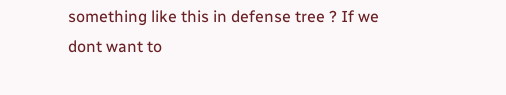something like this in defense tree ? If we dont want to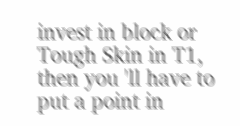invest in block or Tough Skin in T1, then you 'll have to put a point in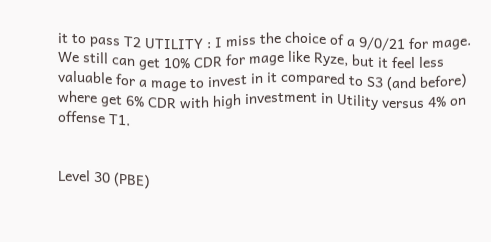it to pass T2 UTILITY : I miss the choice of a 9/0/21 for mage. We still can get 10% CDR for mage like Ryze, but it feel less valuable for a mage to invest in it compared to S3 (and before) where get 6% CDR with high investment in Utility versus 4% on offense T1.


Level 30 (PBE)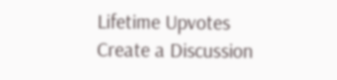Lifetime Upvotes
Create a Discussion